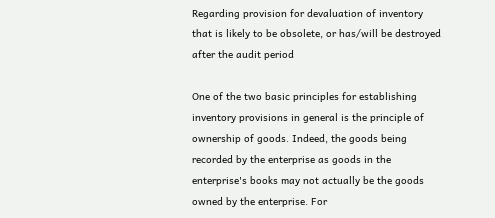Regarding provision for devaluation of inventory that is likely to be obsolete, or has/will be destroyed after the audit period

One of the two basic principles for establishing inventory provisions in general is the principle of ownership of goods. Indeed, the goods being recorded by the enterprise as goods in the enterprise's books may not actually be the goods owned by the enterprise. For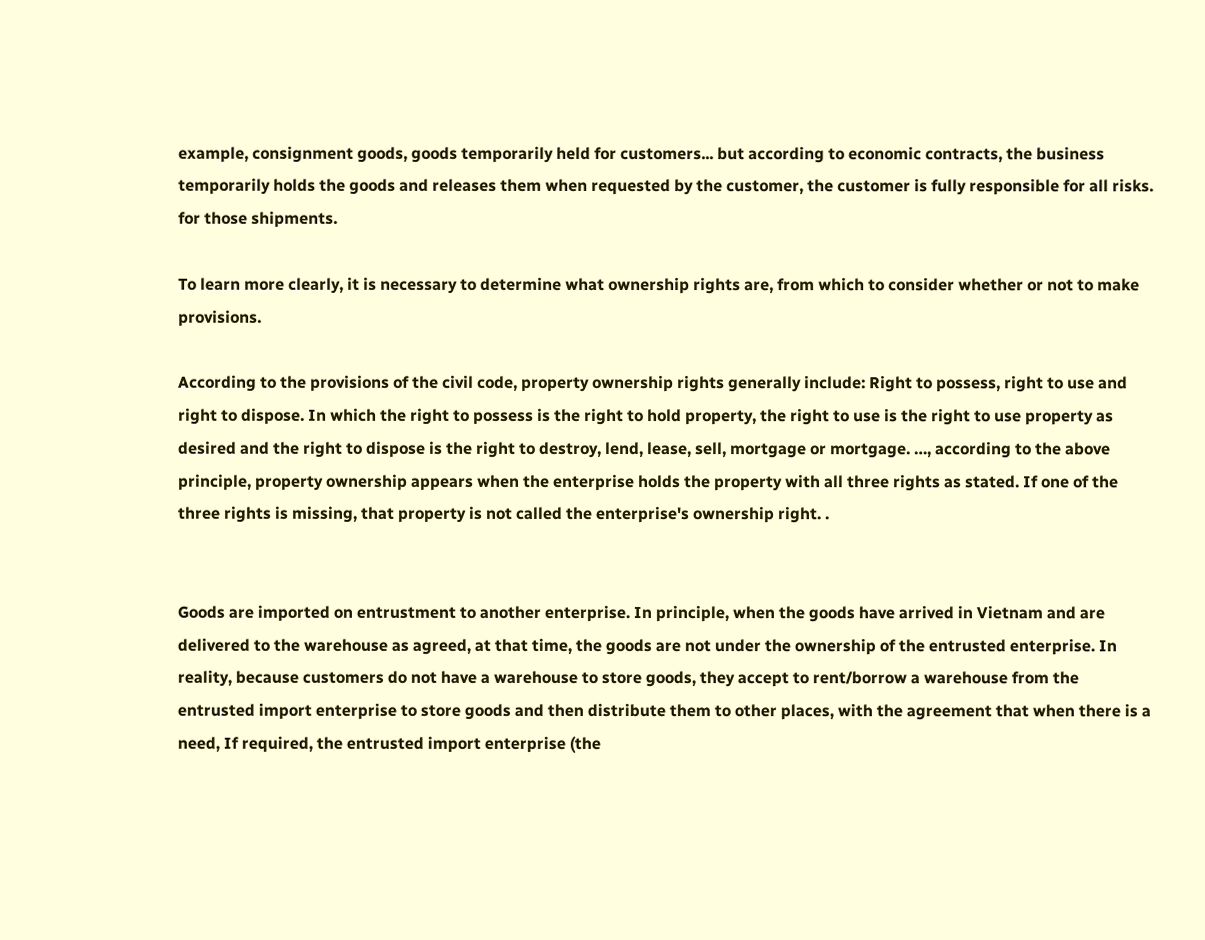example, consignment goods, goods temporarily held for customers... but according to economic contracts, the business temporarily holds the goods and releases them when requested by the customer, the customer is fully responsible for all risks. for those shipments.

To learn more clearly, it is necessary to determine what ownership rights are, from which to consider whether or not to make provisions.

According to the provisions of the civil code, property ownership rights generally include: Right to possess, right to use and right to dispose. In which the right to possess is the right to hold property, the right to use is the right to use property as desired and the right to dispose is the right to destroy, lend, lease, sell, mortgage or mortgage. …, according to the above principle, property ownership appears when the enterprise holds the property with all three rights as stated. If one of the three rights is missing, that property is not called the enterprise's ownership right. .


Goods are imported on entrustment to another enterprise. In principle, when the goods have arrived in Vietnam and are delivered to the warehouse as agreed, at that time, the goods are not under the ownership of the entrusted enterprise. In reality, because customers do not have a warehouse to store goods, they accept to rent/borrow a warehouse from the entrusted import enterprise to store goods and then distribute them to other places, with the agreement that when there is a need, If required, the entrusted import enterprise (the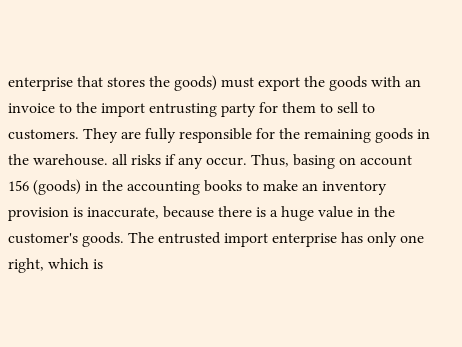enterprise that stores the goods) must export the goods with an invoice to the import entrusting party for them to sell to customers. They are fully responsible for the remaining goods in the warehouse. all risks if any occur. Thus, basing on account 156 (goods) in the accounting books to make an inventory provision is inaccurate, because there is a huge value in the customer's goods. The entrusted import enterprise has only one right, which is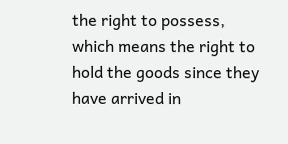the right to possess, which means the right to hold the goods since they have arrived in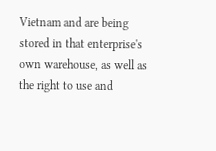Vietnam and are being stored in that enterprise's own warehouse, as well as the right to use and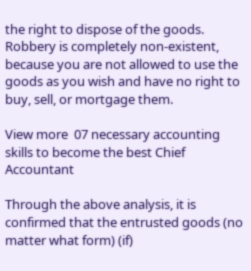the right to dispose of the goods. Robbery is completely non-existent, because you are not allowed to use the goods as you wish and have no right to buy, sell, or mortgage them.

View more  07 necessary accounting skills to become the best Chief Accountant

Through the above analysis, it is confirmed that the entrusted goods (no matter what form) (if)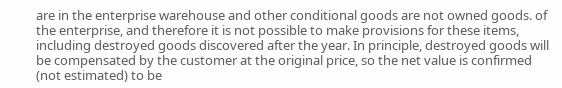are in the enterprise warehouse and other conditional goods are not owned goods. of the enterprise, and therefore it is not possible to make provisions for these items, including destroyed goods discovered after the year. In principle, destroyed goods will be compensated by the customer at the original price, so the net value is confirmed (not estimated) to be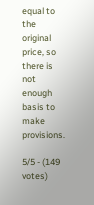equal to the original price, so there is not enough basis to make provisions.

5/5 - (149 votes)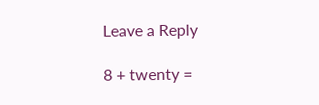Leave a Reply

8 + twenty =